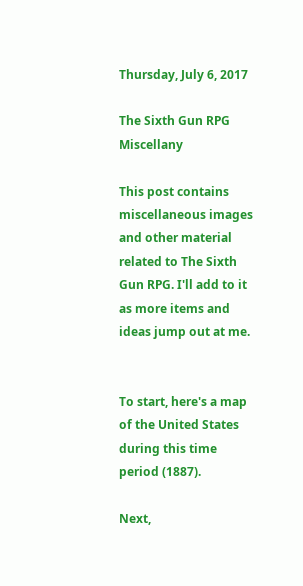Thursday, July 6, 2017

The Sixth Gun RPG Miscellany

This post contains miscellaneous images and other material related to The Sixth Gun RPG. I'll add to it as more items and ideas jump out at me.


To start, here's a map of the United States during this time period (1887).

Next,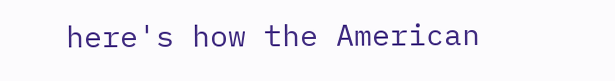here's how the American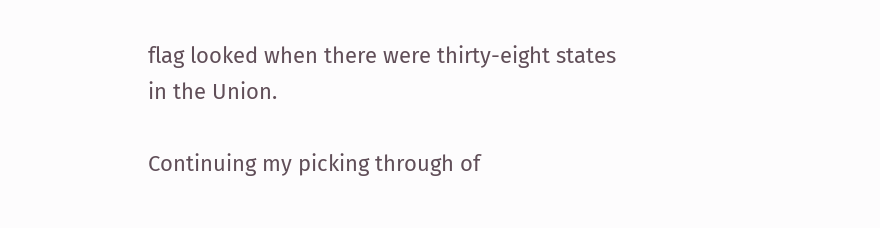flag looked when there were thirty-eight states in the Union.

Continuing my picking through of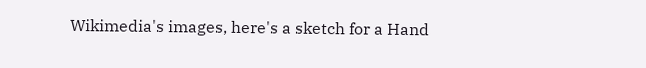Wikimedia's images, here's a sketch for a Hand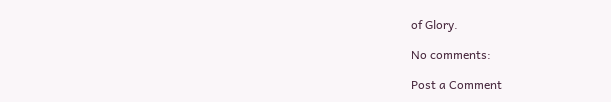of Glory.

No comments:

Post a Comment